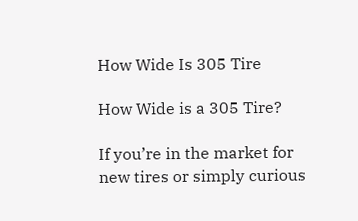How Wide Is 305 Tire

How Wide is a 305 Tire?

If you’re in the market for new tires or simply curious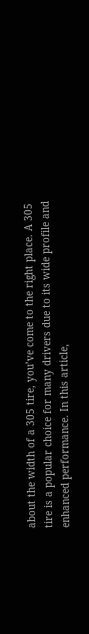about the width of a 305 tire, you’ve come to the right place. A 305 tire is a popular choice for many drivers due to its wide profile and enhanced performance. In this article,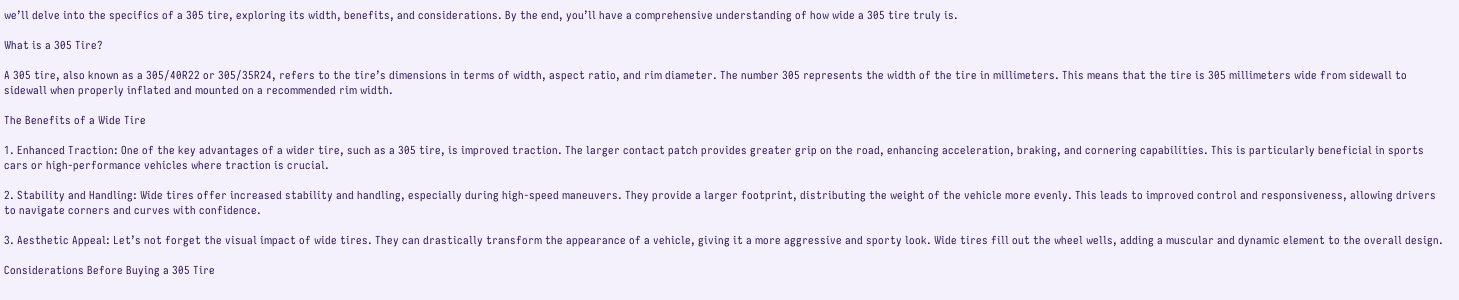we’ll delve into the specifics of a 305 tire, exploring its width, benefits, and considerations. By the end, you’ll have a comprehensive understanding of how wide a 305 tire truly is.

What is a 305 Tire?

A 305 tire, also known as a 305/40R22 or 305/35R24, refers to the tire’s dimensions in terms of width, aspect ratio, and rim diameter. The number 305 represents the width of the tire in millimeters. This means that the tire is 305 millimeters wide from sidewall to sidewall when properly inflated and mounted on a recommended rim width.

The Benefits of a Wide Tire

1. Enhanced Traction: One of the key advantages of a wider tire, such as a 305 tire, is improved traction. The larger contact patch provides greater grip on the road, enhancing acceleration, braking, and cornering capabilities. This is particularly beneficial in sports cars or high-performance vehicles where traction is crucial.

2. Stability and Handling: Wide tires offer increased stability and handling, especially during high-speed maneuvers. They provide a larger footprint, distributing the weight of the vehicle more evenly. This leads to improved control and responsiveness, allowing drivers to navigate corners and curves with confidence.

3. Aesthetic Appeal: Let’s not forget the visual impact of wide tires. They can drastically transform the appearance of a vehicle, giving it a more aggressive and sporty look. Wide tires fill out the wheel wells, adding a muscular and dynamic element to the overall design.

Considerations Before Buying a 305 Tire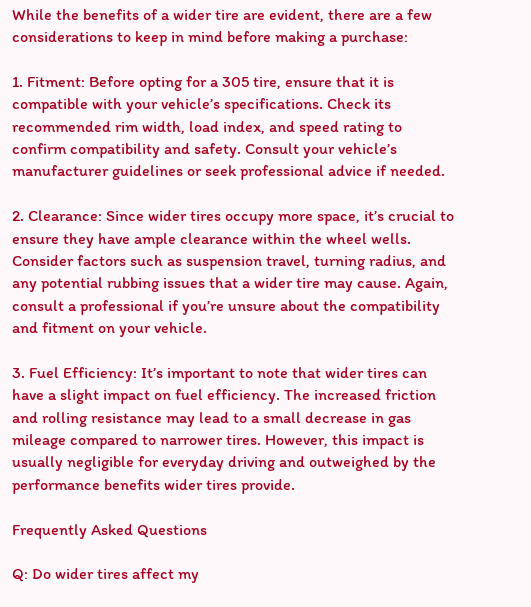While the benefits of a wider tire are evident, there are a few considerations to keep in mind before making a purchase:

1. Fitment: Before opting for a 305 tire, ensure that it is compatible with your vehicle’s specifications. Check its recommended rim width, load index, and speed rating to confirm compatibility and safety. Consult your vehicle’s manufacturer guidelines or seek professional advice if needed.

2. Clearance: Since wider tires occupy more space, it’s crucial to ensure they have ample clearance within the wheel wells. Consider factors such as suspension travel, turning radius, and any potential rubbing issues that a wider tire may cause. Again, consult a professional if you’re unsure about the compatibility and fitment on your vehicle.

3. Fuel Efficiency: It’s important to note that wider tires can have a slight impact on fuel efficiency. The increased friction and rolling resistance may lead to a small decrease in gas mileage compared to narrower tires. However, this impact is usually negligible for everyday driving and outweighed by the performance benefits wider tires provide.

Frequently Asked Questions

Q: Do wider tires affect my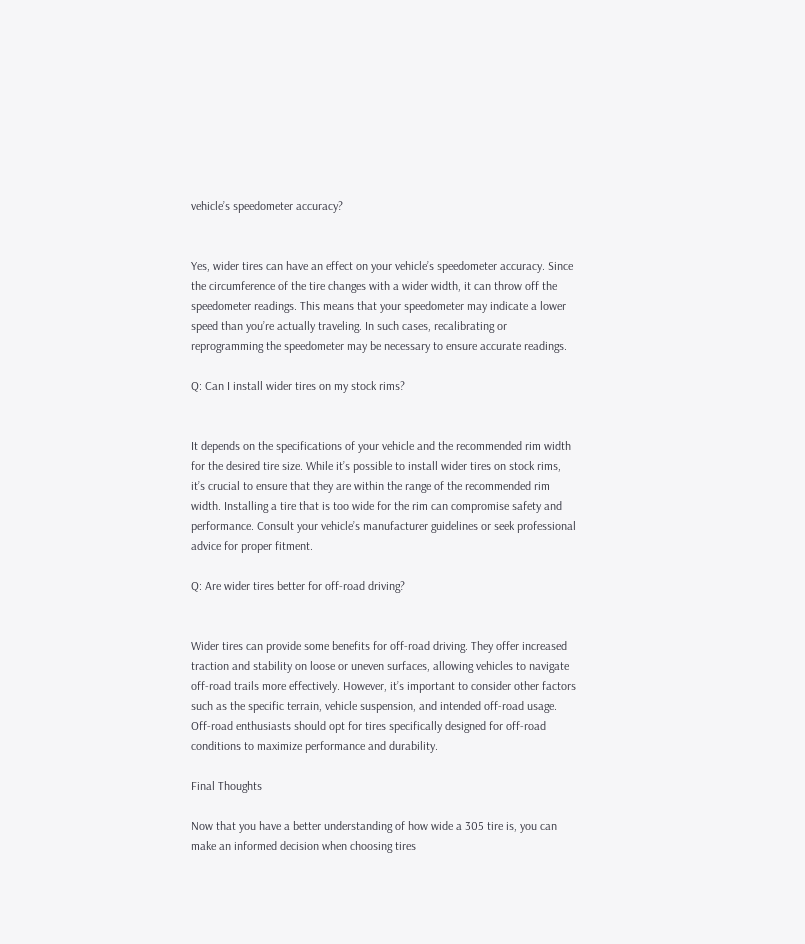vehicle’s speedometer accuracy?


Yes, wider tires can have an effect on your vehicle’s speedometer accuracy. Since the circumference of the tire changes with a wider width, it can throw off the speedometer readings. This means that your speedometer may indicate a lower speed than you’re actually traveling. In such cases, recalibrating or reprogramming the speedometer may be necessary to ensure accurate readings.

Q: Can I install wider tires on my stock rims?


It depends on the specifications of your vehicle and the recommended rim width for the desired tire size. While it’s possible to install wider tires on stock rims, it’s crucial to ensure that they are within the range of the recommended rim width. Installing a tire that is too wide for the rim can compromise safety and performance. Consult your vehicle’s manufacturer guidelines or seek professional advice for proper fitment.

Q: Are wider tires better for off-road driving?


Wider tires can provide some benefits for off-road driving. They offer increased traction and stability on loose or uneven surfaces, allowing vehicles to navigate off-road trails more effectively. However, it’s important to consider other factors such as the specific terrain, vehicle suspension, and intended off-road usage. Off-road enthusiasts should opt for tires specifically designed for off-road conditions to maximize performance and durability.

Final Thoughts

Now that you have a better understanding of how wide a 305 tire is, you can make an informed decision when choosing tires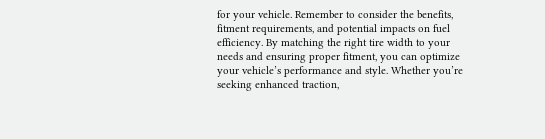for your vehicle. Remember to consider the benefits, fitment requirements, and potential impacts on fuel efficiency. By matching the right tire width to your needs and ensuring proper fitment, you can optimize your vehicle’s performance and style. Whether you’re seeking enhanced traction,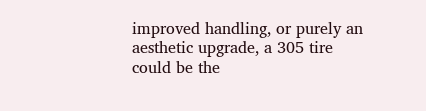improved handling, or purely an aesthetic upgrade, a 305 tire could be the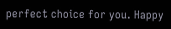perfect choice for you. Happy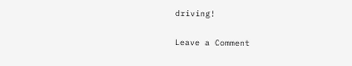driving!

Leave a Comment